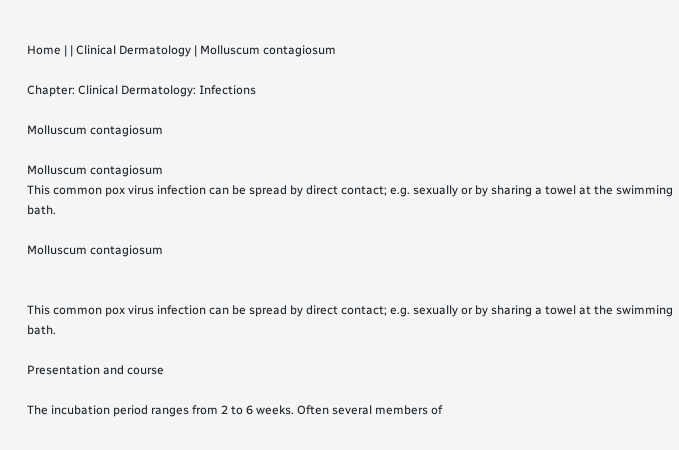Home | | Clinical Dermatology | Molluscum contagiosum

Chapter: Clinical Dermatology: Infections

Molluscum contagiosum

Molluscum contagiosum
This common pox virus infection can be spread by direct contact; e.g. sexually or by sharing a towel at the swimming bath.

Molluscum contagiosum


This common pox virus infection can be spread by direct contact; e.g. sexually or by sharing a towel at the swimming bath.

Presentation and course

The incubation period ranges from 2 to 6 weeks. Often several members of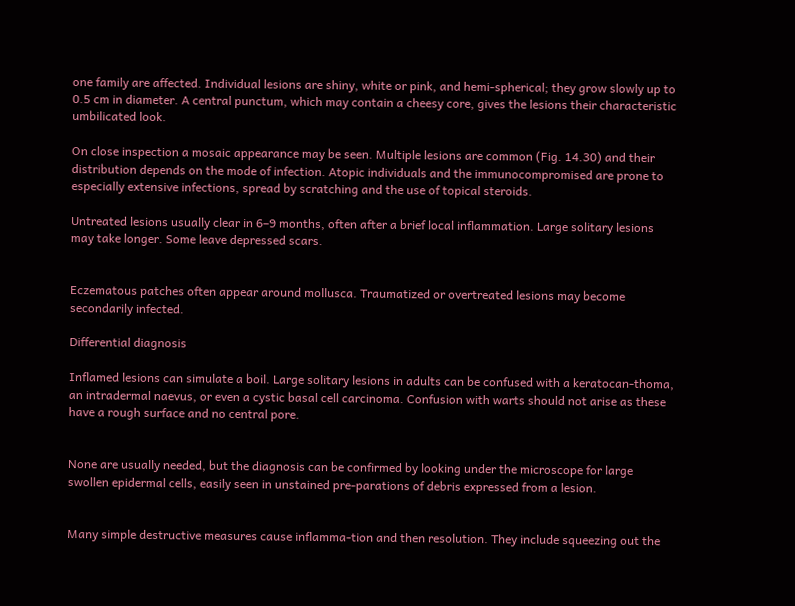one family are affected. Individual lesions are shiny, white or pink, and hemi-spherical; they grow slowly up to 0.5 cm in diameter. A central punctum, which may contain a cheesy core, gives the lesions their characteristic umbilicated look.

On close inspection a mosaic appearance may be seen. Multiple lesions are common (Fig. 14.30) and their distribution depends on the mode of infection. Atopic individuals and the immunocompromised are prone to especially extensive infections, spread by scratching and the use of topical steroids.

Untreated lesions usually clear in 6–9 months, often after a brief local inflammation. Large solitary lesions may take longer. Some leave depressed scars.


Eczematous patches often appear around mollusca. Traumatized or overtreated lesions may become secondarily infected.

Differential diagnosis

Inflamed lesions can simulate a boil. Large solitary lesions in adults can be confused with a keratocan-thoma, an intradermal naevus, or even a cystic basal cell carcinoma. Confusion with warts should not arise as these have a rough surface and no central pore.


None are usually needed, but the diagnosis can be confirmed by looking under the microscope for large swollen epidermal cells, easily seen in unstained pre-parations of debris expressed from a lesion.


Many simple destructive measures cause inflamma-tion and then resolution. They include squeezing out the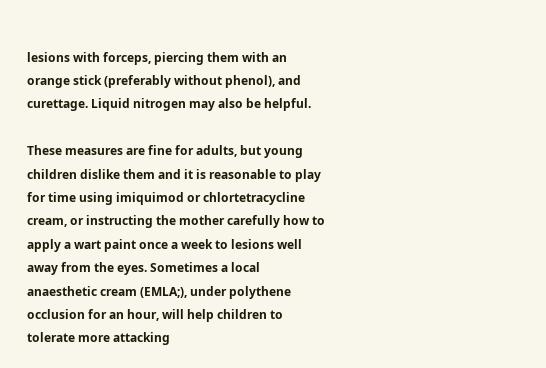lesions with forceps, piercing them with an orange stick (preferably without phenol), and curettage. Liquid nitrogen may also be helpful.

These measures are fine for adults, but young children dislike them and it is reasonable to play for time using imiquimod or chlortetracycline cream, or instructing the mother carefully how to apply a wart paint once a week to lesions well away from the eyes. Sometimes a local anaesthetic cream (EMLA;), under polythene occlusion for an hour, will help children to tolerate more attacking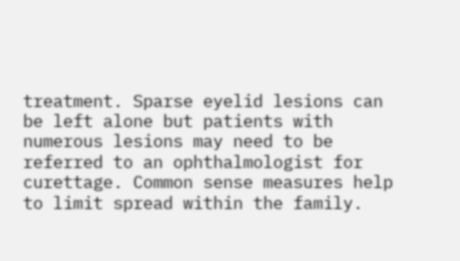treatment. Sparse eyelid lesions can be left alone but patients with numerous lesions may need to be referred to an ophthalmologist for curettage. Common sense measures help to limit spread within the family.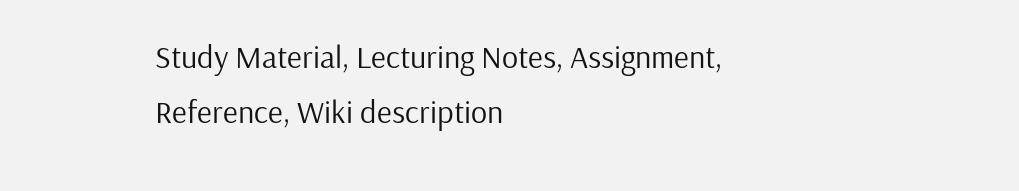Study Material, Lecturing Notes, Assignment, Reference, Wiki description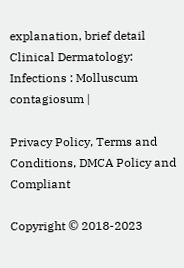explanation, brief detail
Clinical Dermatology: Infections : Molluscum contagiosum |

Privacy Policy, Terms and Conditions, DMCA Policy and Compliant

Copyright © 2018-2023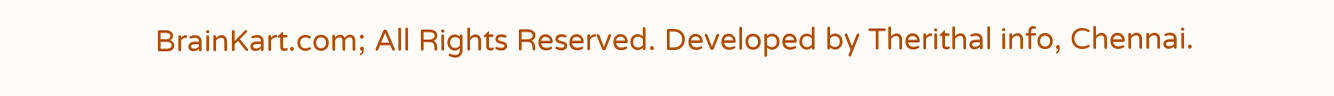BrainKart.com; All Rights Reserved. Developed by Therithal info, Chennai.